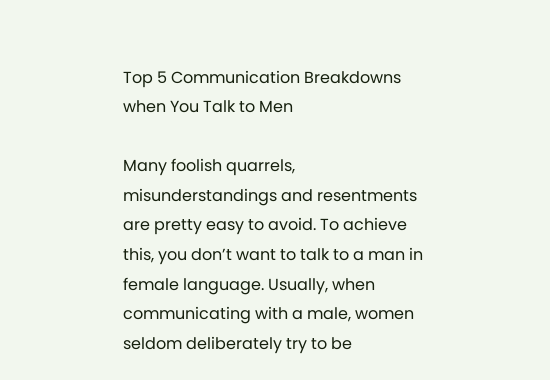Top 5 Communication Breakdowns when You Talk to Men

Many foolish quarrels, misunderstandings and resentments are pretty easy to avoid. To achieve this, you don’t want to talk to a man in female language. Usually, when communicating with a male, women seldom deliberately try to be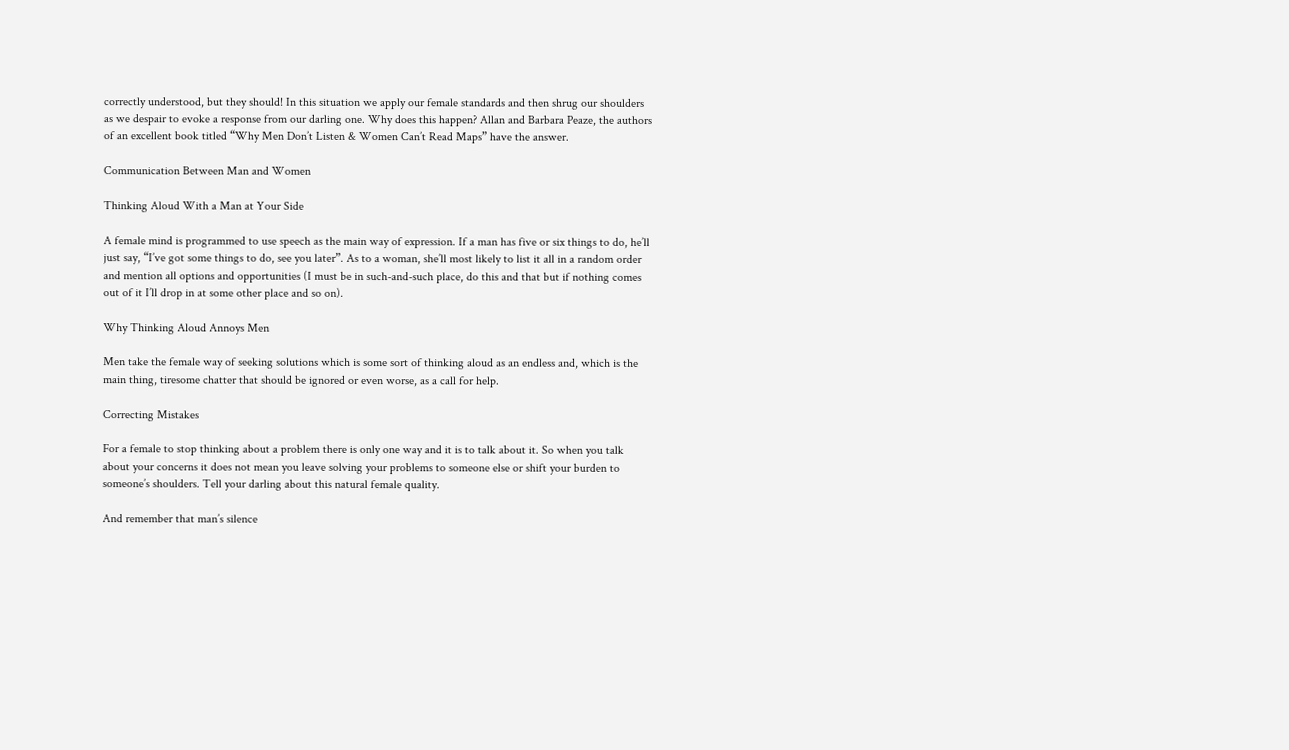correctly understood, but they should! In this situation we apply our female standards and then shrug our shoulders as we despair to evoke a response from our darling one. Why does this happen? Allan and Barbara Peaze, the authors of an excellent book titled “Why Men Don’t Listen & Women Can’t Read Maps” have the answer.

Communication Between Man and Women

Thinking Aloud With a Man at Your Side

A female mind is programmed to use speech as the main way of expression. If a man has five or six things to do, he’ll just say, “I’ve got some things to do, see you later”. As to a woman, she’ll most likely to list it all in a random order and mention all options and opportunities (I must be in such-and-such place, do this and that but if nothing comes out of it I’ll drop in at some other place and so on).

Why Thinking Aloud Annoys Men

Men take the female way of seeking solutions which is some sort of thinking aloud as an endless and, which is the main thing, tiresome chatter that should be ignored or even worse, as a call for help.

Correcting Mistakes

For a female to stop thinking about a problem there is only one way and it is to talk about it. So when you talk about your concerns it does not mean you leave solving your problems to someone else or shift your burden to someone’s shoulders. Tell your darling about this natural female quality.

And remember that man’s silence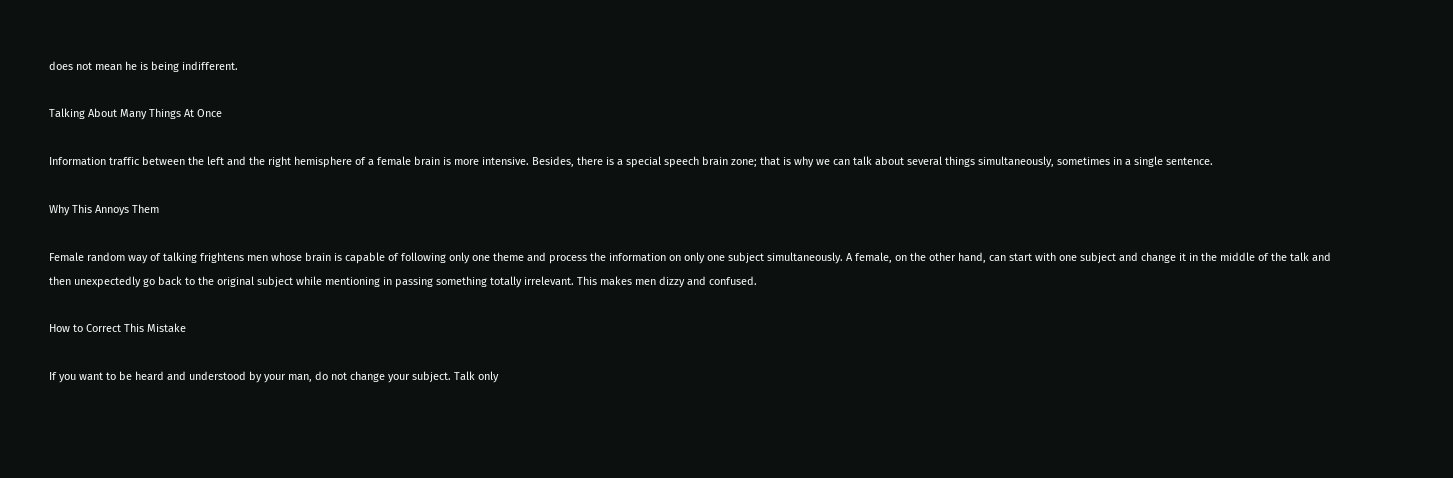does not mean he is being indifferent.

Talking About Many Things At Once

Information traffic between the left and the right hemisphere of a female brain is more intensive. Besides, there is a special speech brain zone; that is why we can talk about several things simultaneously, sometimes in a single sentence.

Why This Annoys Them

Female random way of talking frightens men whose brain is capable of following only one theme and process the information on only one subject simultaneously. A female, on the other hand, can start with one subject and change it in the middle of the talk and then unexpectedly go back to the original subject while mentioning in passing something totally irrelevant. This makes men dizzy and confused.

How to Correct This Mistake

If you want to be heard and understood by your man, do not change your subject. Talk only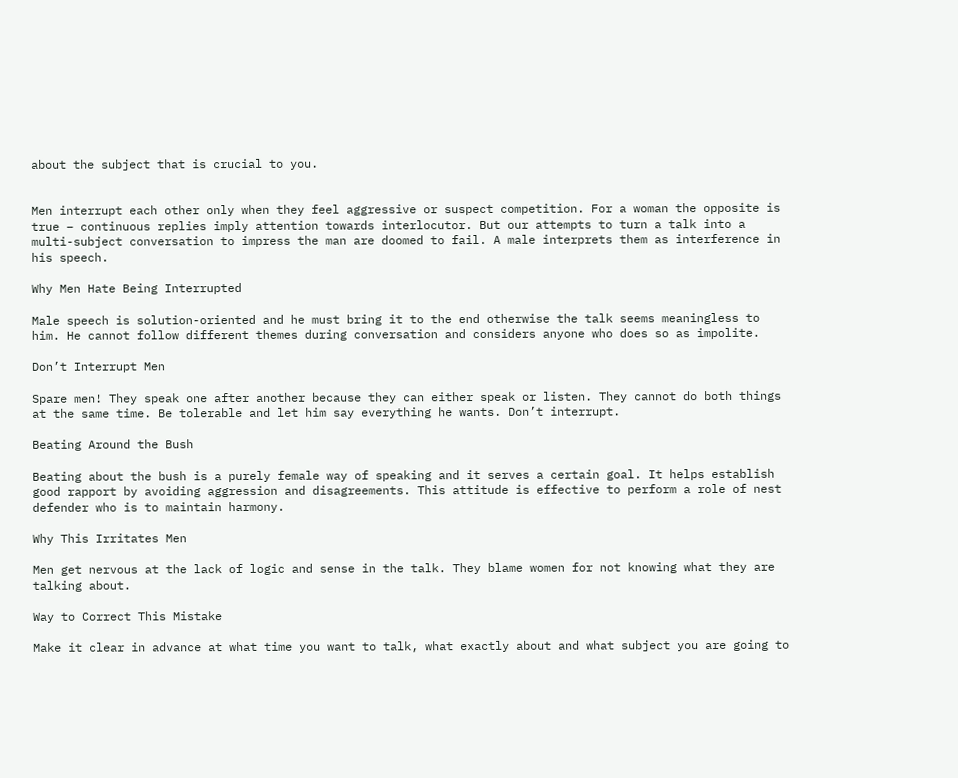about the subject that is crucial to you.


Men interrupt each other only when they feel aggressive or suspect competition. For a woman the opposite is true – continuous replies imply attention towards interlocutor. But our attempts to turn a talk into a multi-subject conversation to impress the man are doomed to fail. A male interprets them as interference in his speech.

Why Men Hate Being Interrupted

Male speech is solution-oriented and he must bring it to the end otherwise the talk seems meaningless to him. He cannot follow different themes during conversation and considers anyone who does so as impolite.

Don’t Interrupt Men

Spare men! They speak one after another because they can either speak or listen. They cannot do both things at the same time. Be tolerable and let him say everything he wants. Don’t interrupt.

Beating Around the Bush

Beating about the bush is a purely female way of speaking and it serves a certain goal. It helps establish good rapport by avoiding aggression and disagreements. This attitude is effective to perform a role of nest defender who is to maintain harmony.

Why This Irritates Men

Men get nervous at the lack of logic and sense in the talk. They blame women for not knowing what they are talking about.

Way to Correct This Mistake

Make it clear in advance at what time you want to talk, what exactly about and what subject you are going to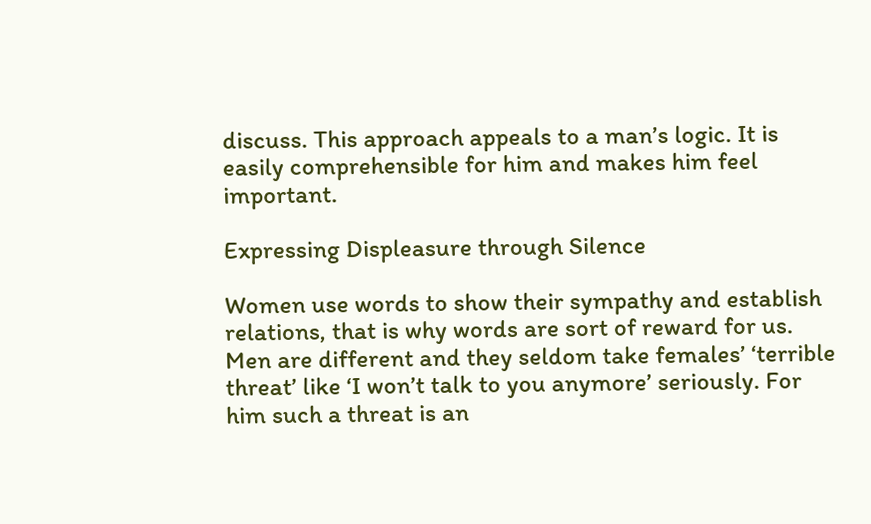discuss. This approach appeals to a man’s logic. It is easily comprehensible for him and makes him feel important.

Expressing Displeasure through Silence

Women use words to show their sympathy and establish relations, that is why words are sort of reward for us. Men are different and they seldom take females’ ‘terrible threat’ like ‘I won’t talk to you anymore’ seriously. For him such a threat is an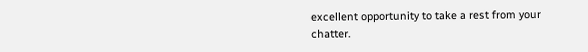excellent opportunity to take a rest from your chatter.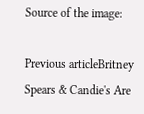Source of the image:

Previous articleBritney Spears & Candie's Are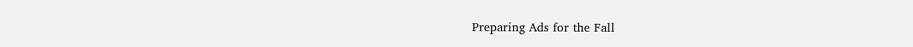Preparing Ads for the Fall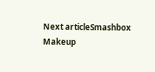Next articleSmashbox Makeup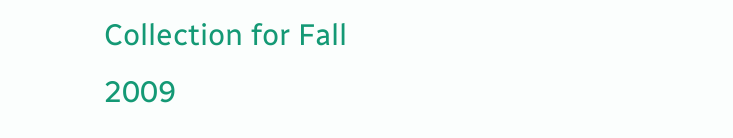Collection for Fall 2009